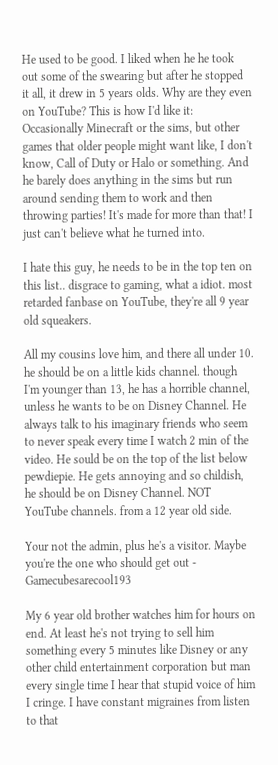He used to be good. I liked when he he took out some of the swearing but after he stopped it all, it drew in 5 years olds. Why are they even on YouTube? This is how I'd like it: Occasionally Minecraft or the sims, but other games that older people might want like, I don't know, Call of Duty or Halo or something. And he barely does anything in the sims but run around sending them to work and then throwing parties! It's made for more than that! I just can't believe what he turned into.

I hate this guy, he needs to be in the top ten on this list.. disgrace to gaming, what a idiot. most retarded fanbase on YouTube, they're all 9 year old squeakers.

All my cousins love him, and there all under 10. he should be on a little kids channel. though I'm younger than 13, he has a horrible channel, unless he wants to be on Disney Channel. He always talk to his imaginary friends who seem to never speak every time I watch 2 min of the video. He sould be on the top of the list below pewdiepie. He gets annoying and so childish, he should be on Disney Channel. NOT YouTube channels. from a 12 year old side.

Your not the admin, plus he's a visitor. Maybe you're the one who should get out - Gamecubesarecool193

My 6 year old brother watches him for hours on end. At least he's not trying to sell him something every 5 minutes like Disney or any other child entertainment corporation but man every single time I hear that stupid voice of him I cringe. I have constant migraines from listen to that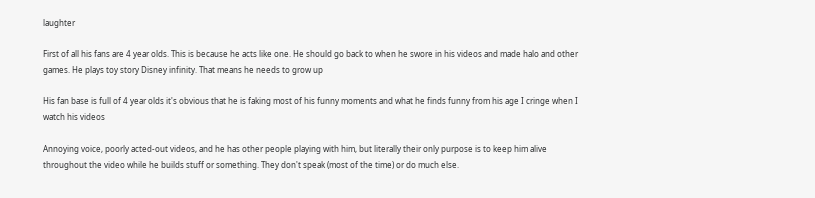laughter

First of all his fans are 4 year olds. This is because he acts like one. He should go back to when he swore in his videos and made halo and other games. He plays toy story Disney infinity. That means he needs to grow up

His fan base is full of 4 year olds it's obvious that he is faking most of his funny moments and what he finds funny from his age I cringe when I watch his videos

Annoying voice, poorly acted-out videos, and he has other people playing with him, but literally their only purpose is to keep him alive throughout the video while he builds stuff or something. They don't speak (most of the time) or do much else.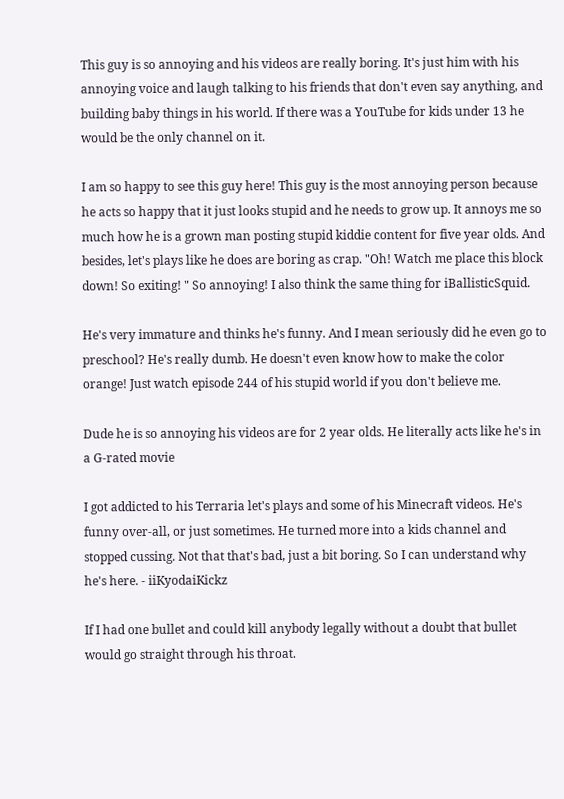This guy is so annoying and his videos are really boring. It's just him with his annoying voice and laugh talking to his friends that don't even say anything, and building baby things in his world. If there was a YouTube for kids under 13 he would be the only channel on it.

I am so happy to see this guy here! This guy is the most annoying person because he acts so happy that it just looks stupid and he needs to grow up. It annoys me so much how he is a grown man posting stupid kiddie content for five year olds. And besides, let's plays like he does are boring as crap. "Oh! Watch me place this block down! So exiting! " So annoying! I also think the same thing for iBallisticSquid.

He's very immature and thinks he's funny. And I mean seriously did he even go to preschool? He's really dumb. He doesn't even know how to make the color orange! Just watch episode 244 of his stupid world if you don't believe me.

Dude he is so annoying his videos are for 2 year olds. He literally acts like he's in a G-rated movie

I got addicted to his Terraria let's plays and some of his Minecraft videos. He's funny over-all, or just sometimes. He turned more into a kids channel and stopped cussing. Not that that's bad, just a bit boring. So I can understand why he's here. - iiKyodaiKickz

If I had one bullet and could kill anybody legally without a doubt that bullet would go straight through his throat.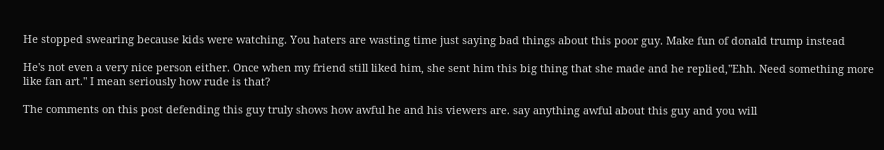He stopped swearing because kids were watching. You haters are wasting time just saying bad things about this poor guy. Make fun of donald trump instead

He's not even a very nice person either. Once when my friend still liked him, she sent him this big thing that she made and he replied,"Ehh. Need something more like fan art." I mean seriously how rude is that?

The comments on this post defending this guy truly shows how awful he and his viewers are. say anything awful about this guy and you will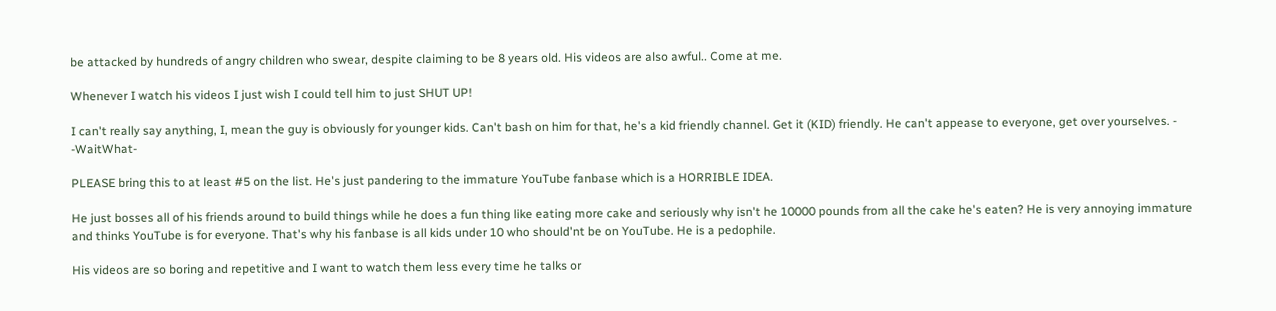be attacked by hundreds of angry children who swear, despite claiming to be 8 years old. His videos are also awful.. Come at me.

Whenever I watch his videos I just wish I could tell him to just SHUT UP!

I can't really say anything, I, mean the guy is obviously for younger kids. Can't bash on him for that, he's a kid friendly channel. Get it (KID) friendly. He can't appease to everyone, get over yourselves. - -WaitWhat-

PLEASE bring this to at least #5 on the list. He's just pandering to the immature YouTube fanbase which is a HORRIBLE IDEA.

He just bosses all of his friends around to build things while he does a fun thing like eating more cake and seriously why isn't he 10000 pounds from all the cake he's eaten? He is very annoying immature and thinks YouTube is for everyone. That's why his fanbase is all kids under 10 who should'nt be on YouTube. He is a pedophile.

His videos are so boring and repetitive and I want to watch them less every time he talks or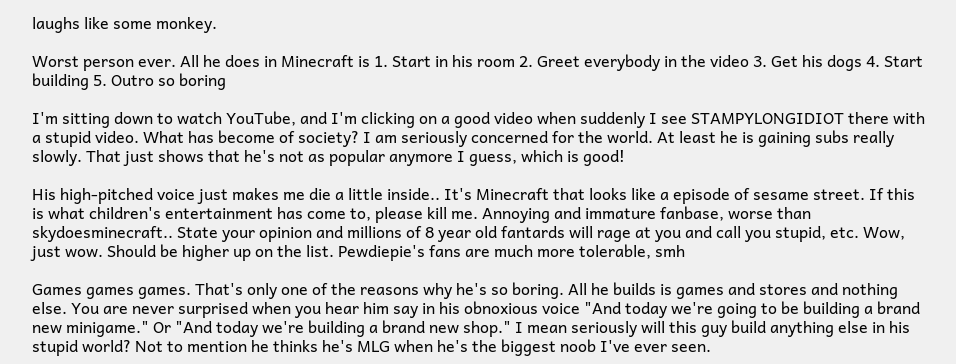laughs like some monkey.

Worst person ever. All he does in Minecraft is 1. Start in his room 2. Greet everybody in the video 3. Get his dogs 4. Start building 5. Outro so boring

I'm sitting down to watch YouTube, and I'm clicking on a good video when suddenly I see STAMPYLONGIDIOT there with a stupid video. What has become of society? I am seriously concerned for the world. At least he is gaining subs really slowly. That just shows that he's not as popular anymore I guess, which is good!

His high-pitched voice just makes me die a little inside.. It's Minecraft that looks like a episode of sesame street. If this is what children's entertainment has come to, please kill me. Annoying and immature fanbase, worse than skydoesminecraft.. State your opinion and millions of 8 year old fantards will rage at you and call you stupid, etc. Wow, just wow. Should be higher up on the list. Pewdiepie's fans are much more tolerable, smh

Games games games. That's only one of the reasons why he's so boring. All he builds is games and stores and nothing else. You are never surprised when you hear him say in his obnoxious voice "And today we're going to be building a brand new minigame." Or "And today we're building a brand new shop." I mean seriously will this guy build anything else in his stupid world? Not to mention he thinks he's MLG when he's the biggest noob I've ever seen.